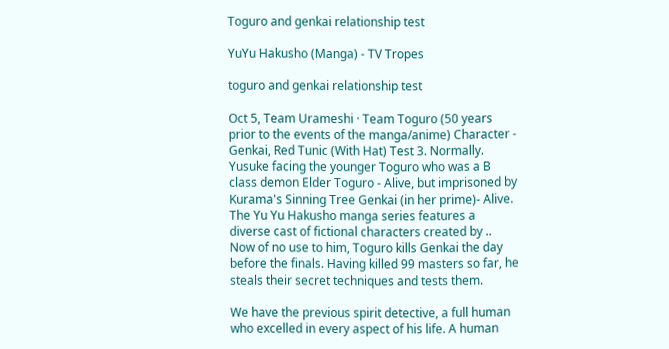Toguro and genkai relationship test

YuYu Hakusho (Manga) - TV Tropes

toguro and genkai relationship test

Oct 5, Team Urameshi · Team Toguro (50 years prior to the events of the manga/anime) Character - Genkai, Red Tunic (With Hat) Test 3. Normally. Yusuke facing the younger Toguro who was a B class demon Elder Toguro - Alive, but imprisoned by Kurama's Sinning Tree Genkai (in her prime)- Alive. The Yu Yu Hakusho manga series features a diverse cast of fictional characters created by .. Now of no use to him, Toguro kills Genkai the day before the finals. Having killed 99 masters so far, he steals their secret techniques and tests them.

We have the previous spirit detective, a full human who excelled in every aspect of his life. A human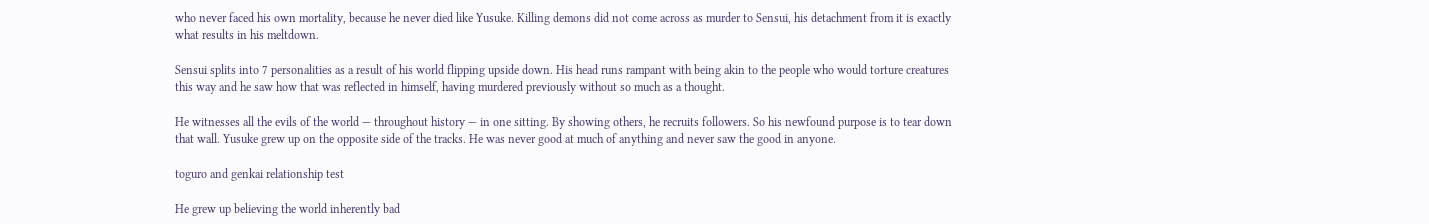who never faced his own mortality, because he never died like Yusuke. Killing demons did not come across as murder to Sensui, his detachment from it is exactly what results in his meltdown.

Sensui splits into 7 personalities as a result of his world flipping upside down. His head runs rampant with being akin to the people who would torture creatures this way and he saw how that was reflected in himself, having murdered previously without so much as a thought.

He witnesses all the evils of the world — throughout history — in one sitting. By showing others, he recruits followers. So his newfound purpose is to tear down that wall. Yusuke grew up on the opposite side of the tracks. He was never good at much of anything and never saw the good in anyone.

toguro and genkai relationship test

He grew up believing the world inherently bad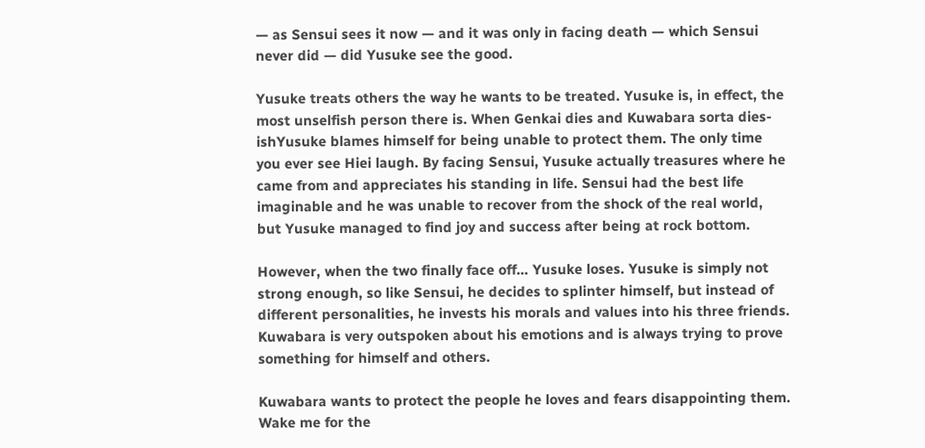— as Sensui sees it now — and it was only in facing death — which Sensui never did — did Yusuke see the good.

Yusuke treats others the way he wants to be treated. Yusuke is, in effect, the most unselfish person there is. When Genkai dies and Kuwabara sorta dies-ishYusuke blames himself for being unable to protect them. The only time you ever see Hiei laugh. By facing Sensui, Yusuke actually treasures where he came from and appreciates his standing in life. Sensui had the best life imaginable and he was unable to recover from the shock of the real world, but Yusuke managed to find joy and success after being at rock bottom.

However, when the two finally face off… Yusuke loses. Yusuke is simply not strong enough, so like Sensui, he decides to splinter himself, but instead of different personalities, he invests his morals and values into his three friends. Kuwabara is very outspoken about his emotions and is always trying to prove something for himself and others.

Kuwabara wants to protect the people he loves and fears disappointing them. Wake me for the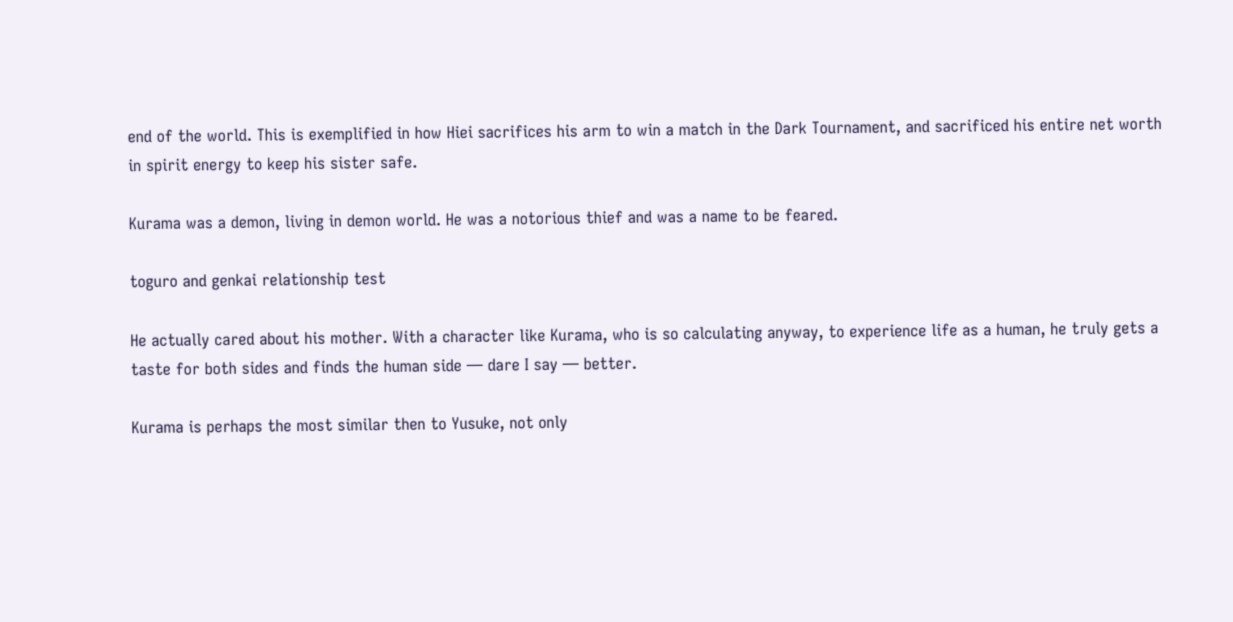end of the world. This is exemplified in how Hiei sacrifices his arm to win a match in the Dark Tournament, and sacrificed his entire net worth in spirit energy to keep his sister safe.

Kurama was a demon, living in demon world. He was a notorious thief and was a name to be feared.

toguro and genkai relationship test

He actually cared about his mother. With a character like Kurama, who is so calculating anyway, to experience life as a human, he truly gets a taste for both sides and finds the human side — dare I say — better.

Kurama is perhaps the most similar then to Yusuke, not only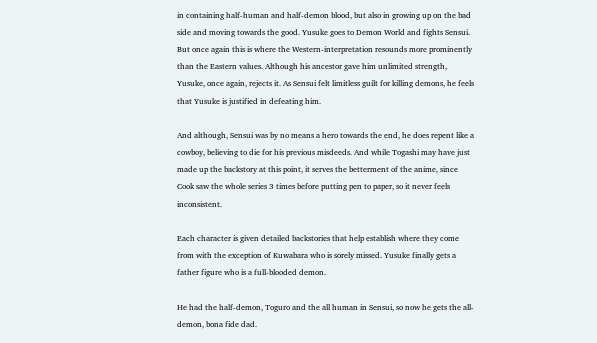in containing half-human and half-demon blood, but also in growing up on the bad side and moving towards the good. Yusuke goes to Demon World and fights Sensui. But once again this is where the Western-interpretation resounds more prominently than the Eastern values. Although his ancestor gave him unlimited strength, Yusuke, once again, rejects it. As Sensui felt limitless guilt for killing demons, he feels that Yusuke is justified in defeating him.

And although, Sensui was by no means a hero towards the end, he does repent like a cowboy, believing to die for his previous misdeeds. And while Togashi may have just made up the backstory at this point, it serves the betterment of the anime, since Cook saw the whole series 3 times before putting pen to paper, so it never feels inconsistent.

Each character is given detailed backstories that help establish where they come from with the exception of Kuwabara who is sorely missed. Yusuke finally gets a father figure who is a full-blooded demon.

He had the half-demon, Toguro and the all human in Sensui, so now he gets the all-demon, bona fide dad.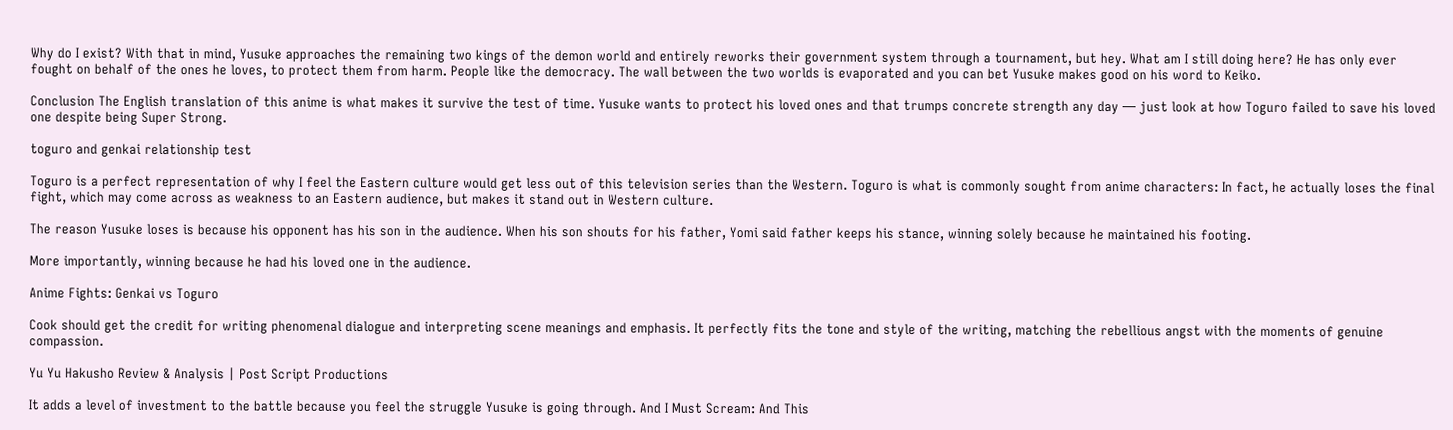Why do I exist? With that in mind, Yusuke approaches the remaining two kings of the demon world and entirely reworks their government system through a tournament, but hey. What am I still doing here? He has only ever fought on behalf of the ones he loves, to protect them from harm. People like the democracy. The wall between the two worlds is evaporated and you can bet Yusuke makes good on his word to Keiko.

Conclusion The English translation of this anime is what makes it survive the test of time. Yusuke wants to protect his loved ones and that trumps concrete strength any day — just look at how Toguro failed to save his loved one despite being Super Strong.

toguro and genkai relationship test

Toguro is a perfect representation of why I feel the Eastern culture would get less out of this television series than the Western. Toguro is what is commonly sought from anime characters: In fact, he actually loses the final fight, which may come across as weakness to an Eastern audience, but makes it stand out in Western culture.

The reason Yusuke loses is because his opponent has his son in the audience. When his son shouts for his father, Yomi said father keeps his stance, winning solely because he maintained his footing.

More importantly, winning because he had his loved one in the audience.

Anime Fights: Genkai vs Toguro

Cook should get the credit for writing phenomenal dialogue and interpreting scene meanings and emphasis. It perfectly fits the tone and style of the writing, matching the rebellious angst with the moments of genuine compassion.

Yu Yu Hakusho Review & Analysis | Post Script Productions

It adds a level of investment to the battle because you feel the struggle Yusuke is going through. And I Must Scream: And This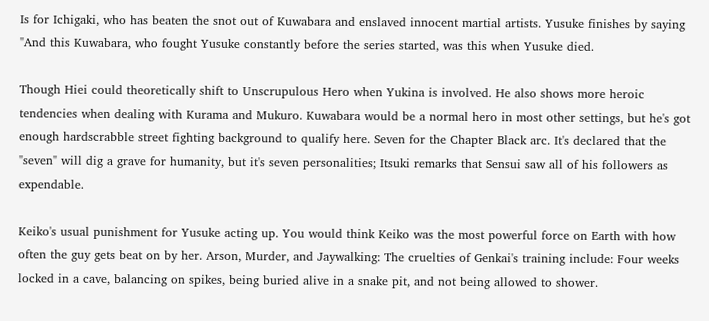Is for Ichigaki, who has beaten the snot out of Kuwabara and enslaved innocent martial artists. Yusuke finishes by saying "And this Kuwabara, who fought Yusuke constantly before the series started, was this when Yusuke died.

Though Hiei could theoretically shift to Unscrupulous Hero when Yukina is involved. He also shows more heroic tendencies when dealing with Kurama and Mukuro. Kuwabara would be a normal hero in most other settings, but he's got enough hardscrabble street fighting background to qualify here. Seven for the Chapter Black arc. It's declared that the "seven" will dig a grave for humanity, but it's seven personalities; Itsuki remarks that Sensui saw all of his followers as expendable.

Keiko's usual punishment for Yusuke acting up. You would think Keiko was the most powerful force on Earth with how often the guy gets beat on by her. Arson, Murder, and Jaywalking: The cruelties of Genkai's training include: Four weeks locked in a cave, balancing on spikes, being buried alive in a snake pit, and not being allowed to shower.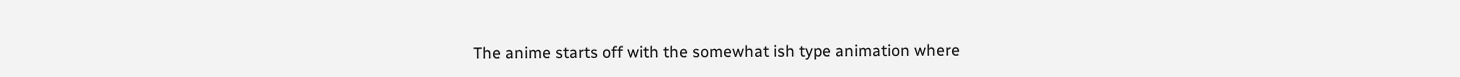The anime starts off with the somewhat ish type animation where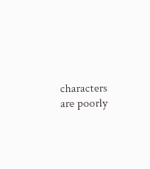characters are poorly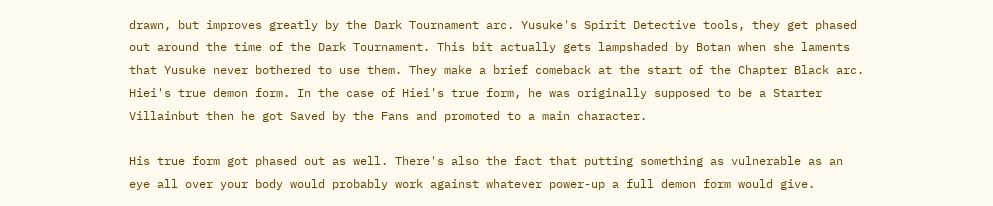drawn, but improves greatly by the Dark Tournament arc. Yusuke's Spirit Detective tools, they get phased out around the time of the Dark Tournament. This bit actually gets lampshaded by Botan when she laments that Yusuke never bothered to use them. They make a brief comeback at the start of the Chapter Black arc. Hiei's true demon form. In the case of Hiei's true form, he was originally supposed to be a Starter Villainbut then he got Saved by the Fans and promoted to a main character.

His true form got phased out as well. There's also the fact that putting something as vulnerable as an eye all over your body would probably work against whatever power-up a full demon form would give.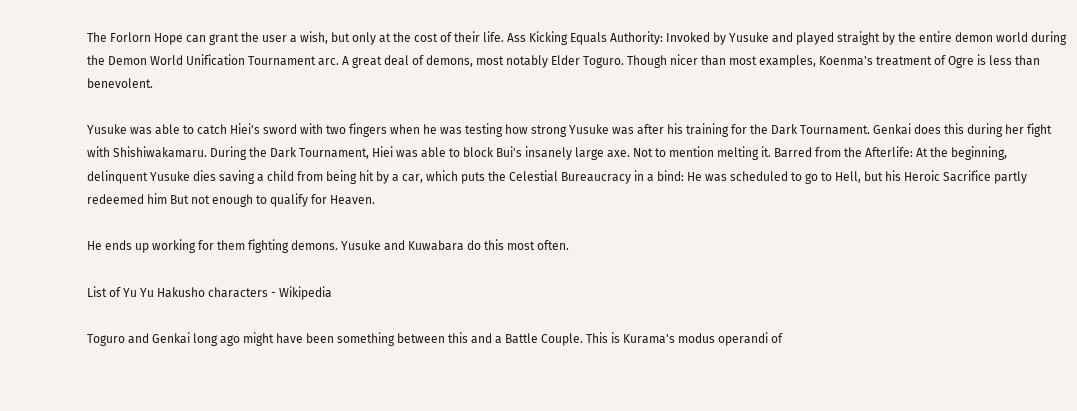The Forlorn Hope can grant the user a wish, but only at the cost of their life. Ass Kicking Equals Authority: Invoked by Yusuke and played straight by the entire demon world during the Demon World Unification Tournament arc. A great deal of demons, most notably Elder Toguro. Though nicer than most examples, Koenma's treatment of Ogre is less than benevolent.

Yusuke was able to catch Hiei's sword with two fingers when he was testing how strong Yusuke was after his training for the Dark Tournament. Genkai does this during her fight with Shishiwakamaru. During the Dark Tournament, Hiei was able to block Bui's insanely large axe. Not to mention melting it. Barred from the Afterlife: At the beginning, delinquent Yusuke dies saving a child from being hit by a car, which puts the Celestial Bureaucracy in a bind: He was scheduled to go to Hell, but his Heroic Sacrifice partly redeemed him But not enough to qualify for Heaven.

He ends up working for them fighting demons. Yusuke and Kuwabara do this most often.

List of Yu Yu Hakusho characters - Wikipedia

Toguro and Genkai long ago might have been something between this and a Battle Couple. This is Kurama's modus operandi of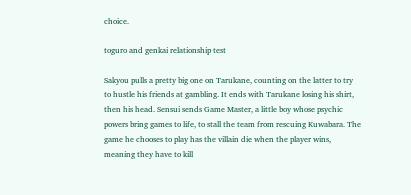choice.

toguro and genkai relationship test

Sakyou pulls a pretty big one on Tarukane, counting on the latter to try to hustle his friends at gambling. It ends with Tarukane losing his shirt, then his head. Sensui sends Game Master, a little boy whose psychic powers bring games to life, to stall the team from rescuing Kuwabara. The game he chooses to play has the villain die when the player wins, meaning they have to kill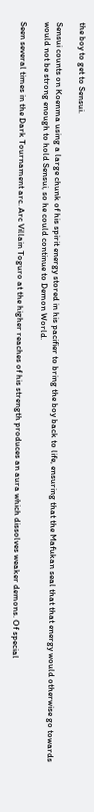the boy to get to Sensui.

Sensui counts on Koenma using a large chunk of his spirit energy stored in his pacifier to bring the boy back to life, ensuring that the Mafukan seal that that energy would otherwise go towards would not be strong enough to hold Sensui, so he could continue to Demon World.

Seen several times in the Dark Tournament arc. Arc Villain Toguro at the higher reaches of his strength produces an aura which dissolves weaker demons. Of special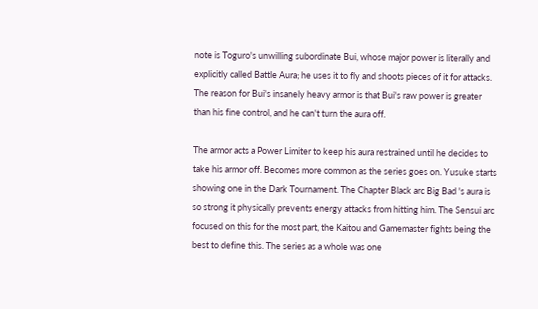note is Toguro's unwilling subordinate Bui, whose major power is literally and explicitly called Battle Aura; he uses it to fly and shoots pieces of it for attacks. The reason for Bui's insanely heavy armor is that Bui's raw power is greater than his fine control, and he can't turn the aura off.

The armor acts a Power Limiter to keep his aura restrained until he decides to take his armor off. Becomes more common as the series goes on. Yusuke starts showing one in the Dark Tournament. The Chapter Black arc Big Bad 's aura is so strong it physically prevents energy attacks from hitting him. The Sensui arc focused on this for the most part, the Kaitou and Gamemaster fights being the best to define this. The series as a whole was one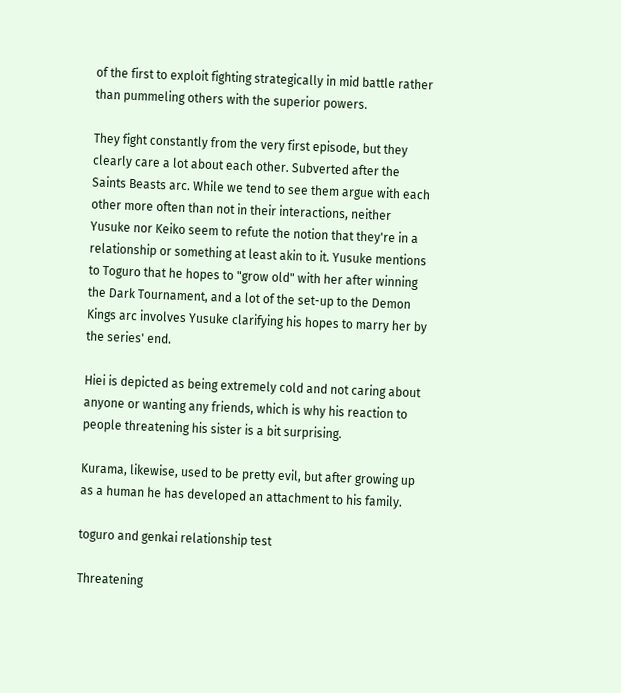of the first to exploit fighting strategically in mid battle rather than pummeling others with the superior powers.

They fight constantly from the very first episode, but they clearly care a lot about each other. Subverted after the Saints Beasts arc. While we tend to see them argue with each other more often than not in their interactions, neither Yusuke nor Keiko seem to refute the notion that they're in a relationship or something at least akin to it. Yusuke mentions to Toguro that he hopes to "grow old" with her after winning the Dark Tournament, and a lot of the set-up to the Demon Kings arc involves Yusuke clarifying his hopes to marry her by the series' end.

Hiei is depicted as being extremely cold and not caring about anyone or wanting any friends, which is why his reaction to people threatening his sister is a bit surprising.

Kurama, likewise, used to be pretty evil, but after growing up as a human he has developed an attachment to his family.

toguro and genkai relationship test

Threatening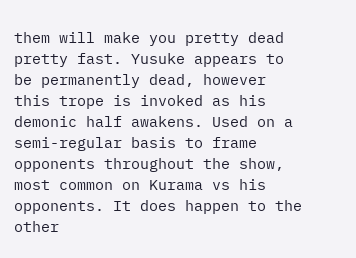them will make you pretty dead pretty fast. Yusuke appears to be permanently dead, however this trope is invoked as his demonic half awakens. Used on a semi-regular basis to frame opponents throughout the show, most common on Kurama vs his opponents. It does happen to the other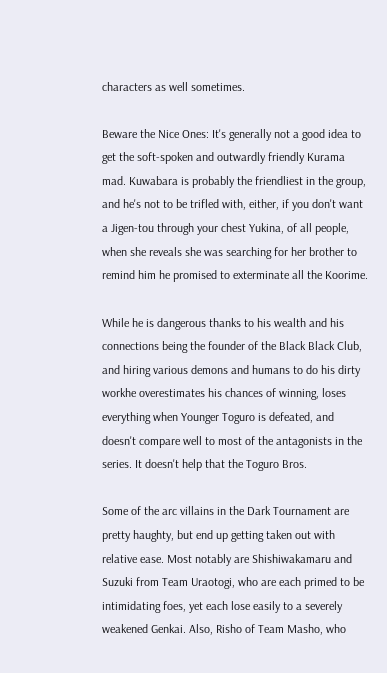characters as well sometimes.

Beware the Nice Ones: It's generally not a good idea to get the soft-spoken and outwardly friendly Kurama mad. Kuwabara is probably the friendliest in the group, and he's not to be trifled with, either, if you don't want a Jigen-tou through your chest Yukina, of all people, when she reveals she was searching for her brother to remind him he promised to exterminate all the Koorime.

While he is dangerous thanks to his wealth and his connections being the founder of the Black Black Club, and hiring various demons and humans to do his dirty workhe overestimates his chances of winning, loses everything when Younger Toguro is defeated, and doesn't compare well to most of the antagonists in the series. It doesn't help that the Toguro Bros.

Some of the arc villains in the Dark Tournament are pretty haughty, but end up getting taken out with relative ease. Most notably are Shishiwakamaru and Suzuki from Team Uraotogi, who are each primed to be intimidating foes, yet each lose easily to a severely weakened Genkai. Also, Risho of Team Masho, who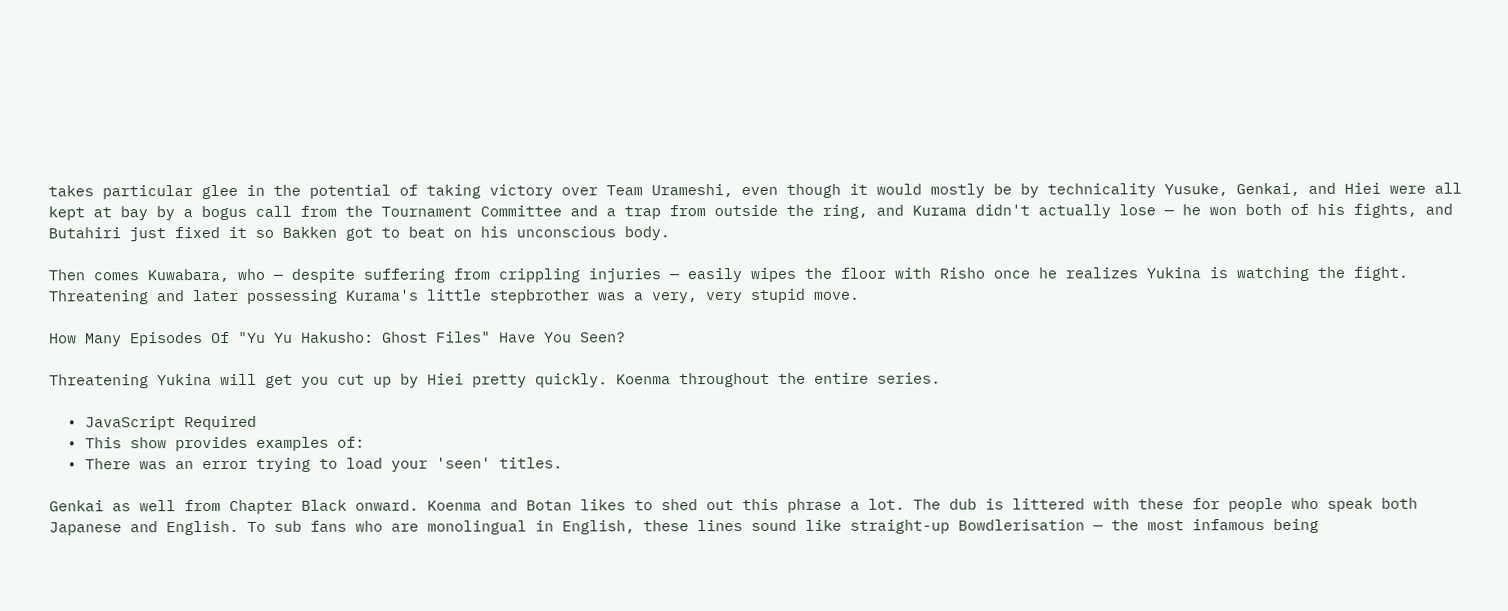takes particular glee in the potential of taking victory over Team Urameshi, even though it would mostly be by technicality Yusuke, Genkai, and Hiei were all kept at bay by a bogus call from the Tournament Committee and a trap from outside the ring, and Kurama didn't actually lose — he won both of his fights, and Butahiri just fixed it so Bakken got to beat on his unconscious body.

Then comes Kuwabara, who — despite suffering from crippling injuries — easily wipes the floor with Risho once he realizes Yukina is watching the fight. Threatening and later possessing Kurama's little stepbrother was a very, very stupid move.

How Many Episodes Of "Yu Yu Hakusho: Ghost Files" Have You Seen?

Threatening Yukina will get you cut up by Hiei pretty quickly. Koenma throughout the entire series.

  • JavaScript Required
  • This show provides examples of:
  • There was an error trying to load your 'seen' titles.

Genkai as well from Chapter Black onward. Koenma and Botan likes to shed out this phrase a lot. The dub is littered with these for people who speak both Japanese and English. To sub fans who are monolingual in English, these lines sound like straight-up Bowdlerisation — the most infamous being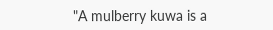"A mulberry kuwa is a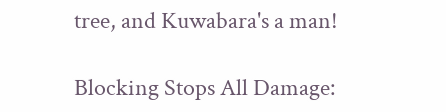tree, and Kuwabara's a man!

Blocking Stops All Damage: